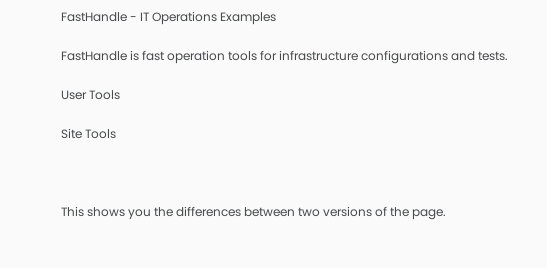FastHandle - IT Operations Examples

FastHandle is fast operation tools for infrastructure configurations and tests.

User Tools

Site Tools



This shows you the differences between two versions of the page.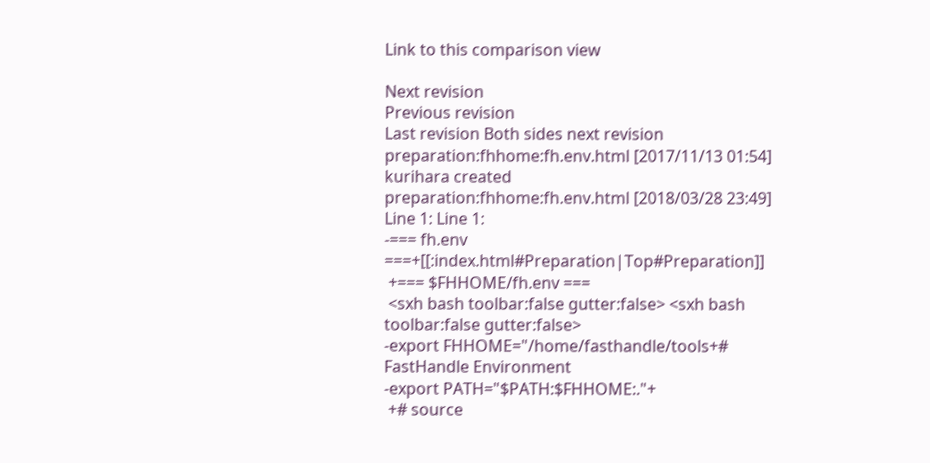Link to this comparison view

Next revision
Previous revision
Last revision Both sides next revision
preparation:fhhome:fh.env.html [2017/11/13 01:54]
kurihara created
preparation:fhhome:fh.env.html [2018/03/28 23:49]
Line 1: Line 1:
-=== fh.env ===+[[:index.html#Preparation|Top#Preparation]]
 +=== $FHHOME/fh.env ===
 <sxh bash toolbar:false gutter:false> <sxh bash toolbar:false gutter:false>
-export FHHOME="/home/fasthandle/tools+# FastHandle Environment
-export PATH="$PATH:$FHHOME:."+
 +# source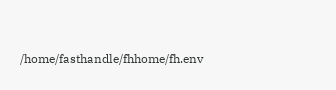/home/fasthandle/fhhome/fh.env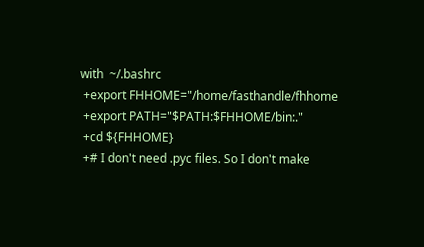with  ~/.bashrc
 +export FHHOME="/home/fasthandle/fhhome
 +export PATH="$PATH:$FHHOME/bin:."
 +cd ${FHHOME}
 +# I don't need .pyc files. So I don't make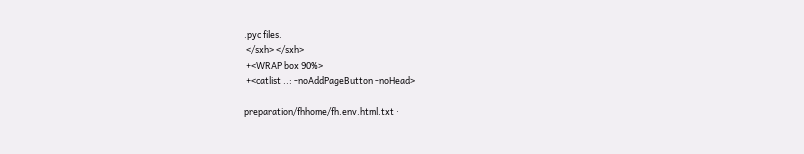.pyc files.
 </sxh> </sxh>
 +<WRAP box 90%>
 +<catlist ..: -noAddPageButton -noHead>

preparation/fhhome/fh.env.html.txt ·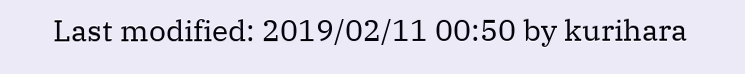Last modified: 2019/02/11 00:50 by kurihara